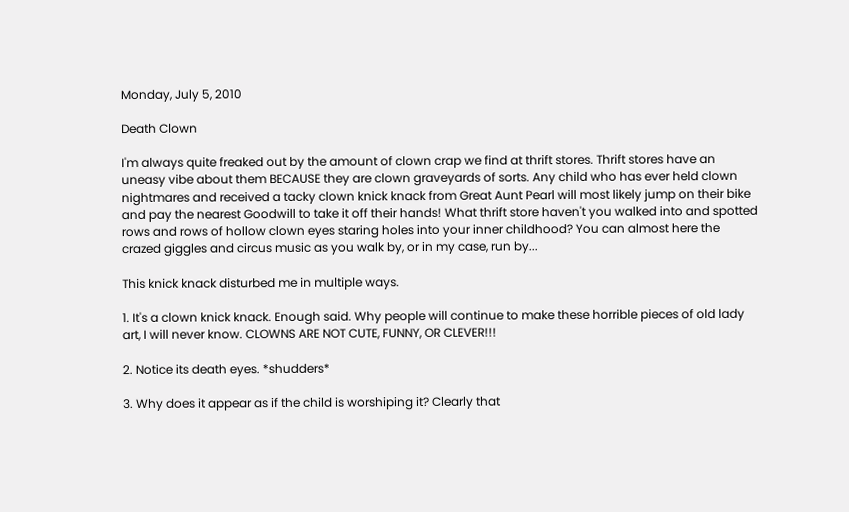Monday, July 5, 2010

Death Clown

I'm always quite freaked out by the amount of clown crap we find at thrift stores. Thrift stores have an uneasy vibe about them BECAUSE they are clown graveyards of sorts. Any child who has ever held clown nightmares and received a tacky clown knick knack from Great Aunt Pearl will most likely jump on their bike and pay the nearest Goodwill to take it off their hands! What thrift store haven't you walked into and spotted rows and rows of hollow clown eyes staring holes into your inner childhood? You can almost here the crazed giggles and circus music as you walk by, or in my case, run by...

This knick knack disturbed me in multiple ways.

1. It's a clown knick knack. Enough said. Why people will continue to make these horrible pieces of old lady art, I will never know. CLOWNS ARE NOT CUTE, FUNNY, OR CLEVER!!!

2. Notice its death eyes. *shudders*

3. Why does it appear as if the child is worshiping it? Clearly that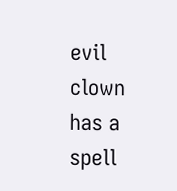evil clown has a spell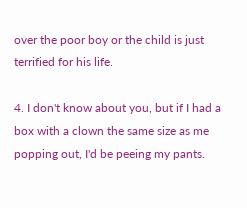over the poor boy or the child is just terrified for his life.

4. I don't know about you, but if I had a box with a clown the same size as me popping out, I'd be peeing my pants.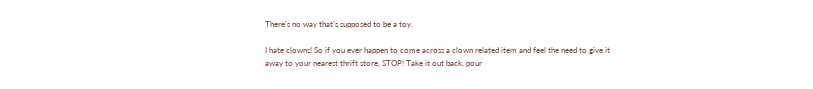There's no way that's supposed to be a toy.

I hate clowns! So if you ever happen to come across a clown related item and feel the need to give it away to your nearest thrift store, STOP! Take it out back, pour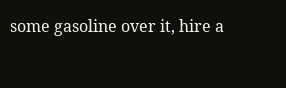some gasoline over it, hire a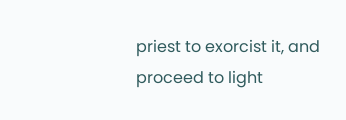priest to exorcist it, and proceed to light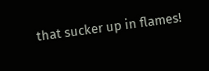that sucker up in flames!